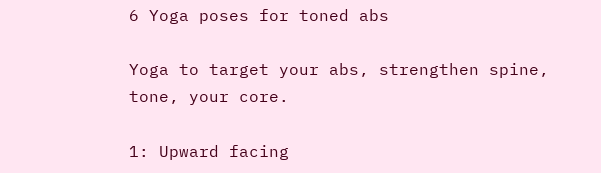6 Yoga poses for toned abs

Yoga to target your abs, strengthen spine, tone, your core.

1: Upward facing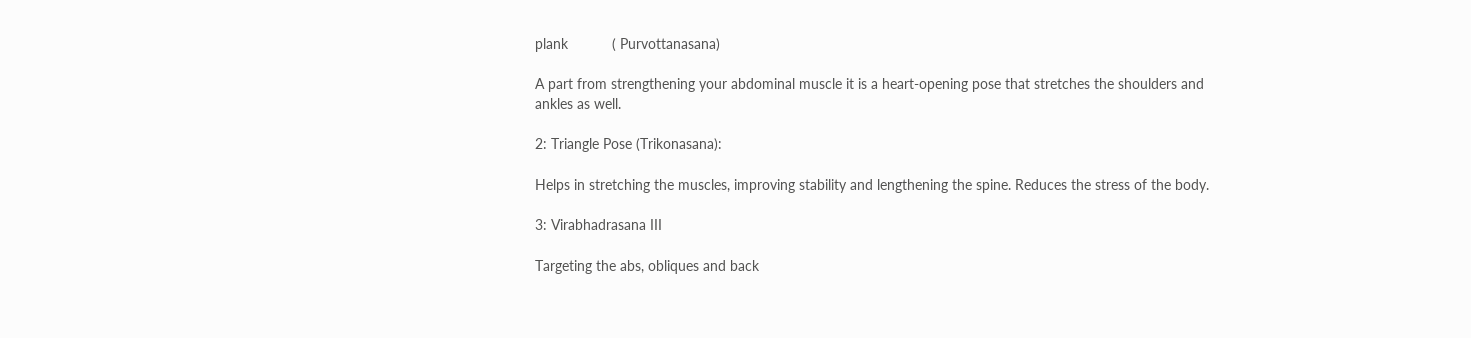plank           ( Purvottanasana)

A part from strengthening your abdominal muscle it is a heart-opening pose that stretches the shoulders and ankles as well.

2: Triangle Pose (Trikonasana):

Helps in stretching the muscles, improving stability and lengthening the spine. Reduces the stress of the body.

3: Virabhadrasana III

Targeting the abs, obliques and back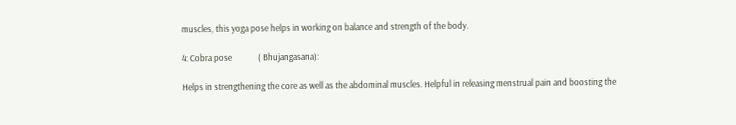muscles, this yoga pose helps in working on balance and strength of the body.

4: Cobra pose             ( Bhujangasana):

Helps in strengthening the core as well as the abdominal muscles. Helpful in releasing menstrual pain and boosting the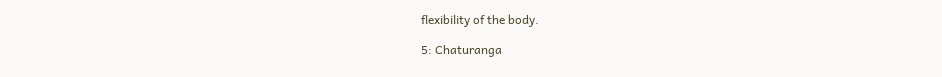flexibility of the body.

5: Chaturanga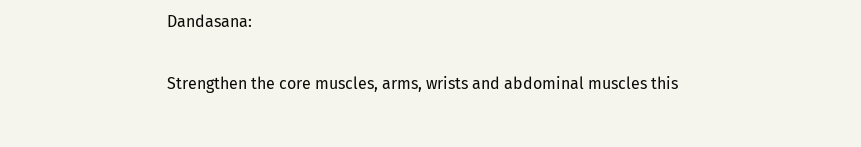Dandasana:

Strengthen the core muscles, arms, wrists and abdominal muscles this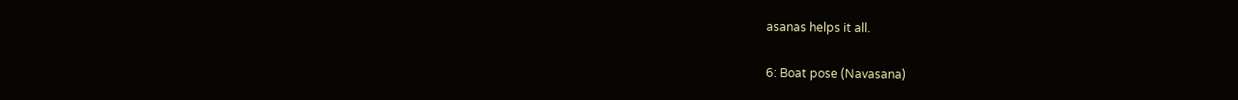asanas helps it all.

6: Boat pose (Navasana)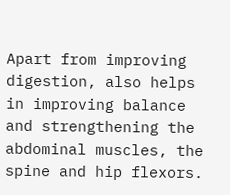Apart from improving digestion, also helps in improving balance and strengthening the abdominal muscles, the spine and hip flexors.